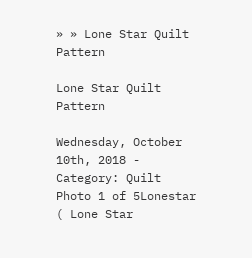» » Lone Star Quilt Pattern

Lone Star Quilt Pattern

Wednesday, October 10th, 2018 - Category: Quilt
Photo 1 of 5Lonestar ( Lone Star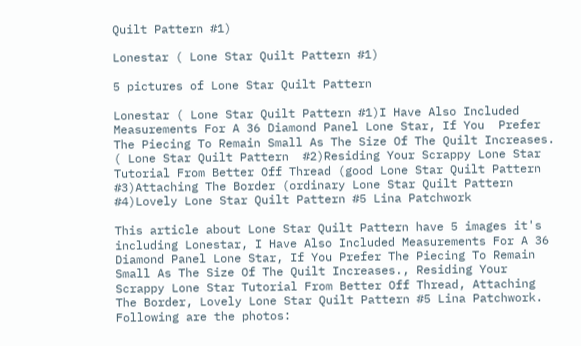Quilt Pattern #1)

Lonestar ( Lone Star Quilt Pattern #1)

5 pictures of Lone Star Quilt Pattern

Lonestar ( Lone Star Quilt Pattern #1)I Have Also Included Measurements For A 36 Diamond Panel Lone Star, If You  Prefer The Piecing To Remain Small As The Size Of The Quilt Increases. ( Lone Star Quilt Pattern  #2)Residing Your Scrappy Lone Star Tutorial From Better Off Thread (good Lone Star Quilt Pattern #3)Attaching The Border (ordinary Lone Star Quilt Pattern  #4)Lovely Lone Star Quilt Pattern #5 Lina Patchwork

This article about Lone Star Quilt Pattern have 5 images it's including Lonestar, I Have Also Included Measurements For A 36 Diamond Panel Lone Star, If You Prefer The Piecing To Remain Small As The Size Of The Quilt Increases., Residing Your Scrappy Lone Star Tutorial From Better Off Thread, Attaching The Border, Lovely Lone Star Quilt Pattern #5 Lina Patchwork. Following are the photos: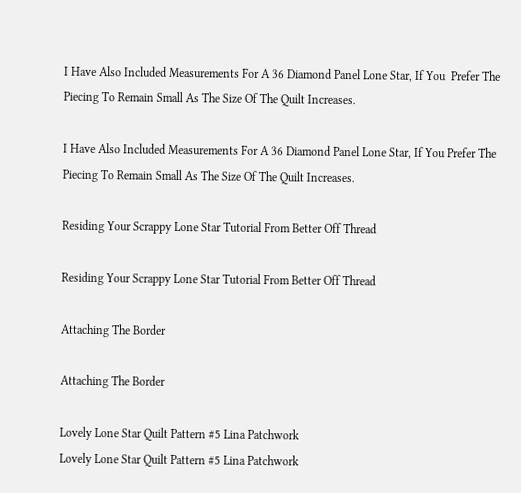I Have Also Included Measurements For A 36 Diamond Panel Lone Star, If You  Prefer The Piecing To Remain Small As The Size Of The Quilt Increases.

I Have Also Included Measurements For A 36 Diamond Panel Lone Star, If You Prefer The Piecing To Remain Small As The Size Of The Quilt Increases.

Residing Your Scrappy Lone Star Tutorial From Better Off Thread

Residing Your Scrappy Lone Star Tutorial From Better Off Thread

Attaching The Border

Attaching The Border

Lovely Lone Star Quilt Pattern #5 Lina Patchwork
Lovely Lone Star Quilt Pattern #5 Lina Patchwork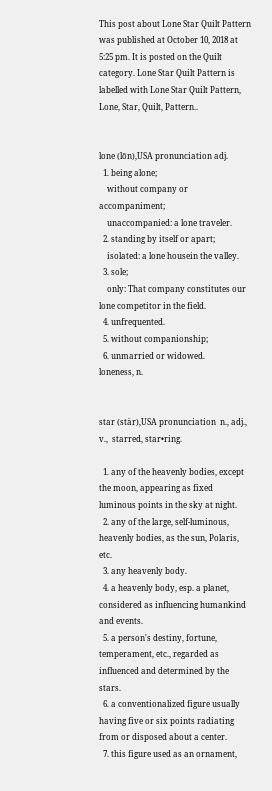This post about Lone Star Quilt Pattern was published at October 10, 2018 at 5:25 pm. It is posted on the Quilt category. Lone Star Quilt Pattern is labelled with Lone Star Quilt Pattern, Lone, Star, Quilt, Pattern..


lone (lōn),USA pronunciation adj.
  1. being alone;
    without company or accompaniment;
    unaccompanied: a lone traveler.
  2. standing by itself or apart;
    isolated: a lone housein the valley.
  3. sole;
    only: That company constitutes our lone competitor in the field.
  4. unfrequented.
  5. without companionship;
  6. unmarried or widowed.
loneness, n.


star (stär),USA pronunciation  n., adj., v.,  starred, star•ring.

  1. any of the heavenly bodies, except the moon, appearing as fixed luminous points in the sky at night.
  2. any of the large, self-luminous, heavenly bodies, as the sun, Polaris, etc.
  3. any heavenly body.
  4. a heavenly body, esp. a planet, considered as influencing humankind and events.
  5. a person's destiny, fortune, temperament, etc., regarded as influenced and determined by the stars.
  6. a conventionalized figure usually having five or six points radiating from or disposed about a center.
  7. this figure used as an ornament,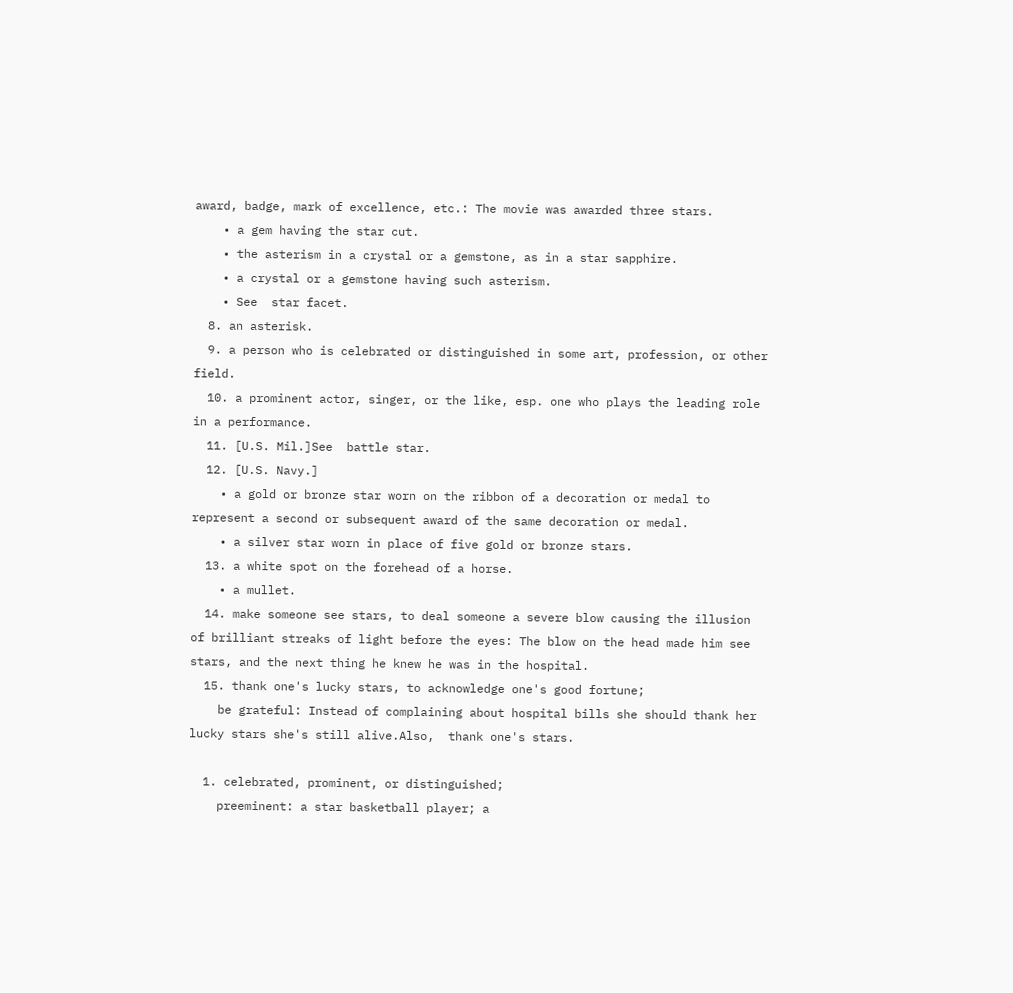award, badge, mark of excellence, etc.: The movie was awarded three stars.
    • a gem having the star cut.
    • the asterism in a crystal or a gemstone, as in a star sapphire.
    • a crystal or a gemstone having such asterism.
    • See  star facet.
  8. an asterisk.
  9. a person who is celebrated or distinguished in some art, profession, or other field.
  10. a prominent actor, singer, or the like, esp. one who plays the leading role in a performance.
  11. [U.S. Mil.]See  battle star.
  12. [U.S. Navy.]
    • a gold or bronze star worn on the ribbon of a decoration or medal to represent a second or subsequent award of the same decoration or medal.
    • a silver star worn in place of five gold or bronze stars.
  13. a white spot on the forehead of a horse.
    • a mullet.
  14. make someone see stars, to deal someone a severe blow causing the illusion of brilliant streaks of light before the eyes: The blow on the head made him see stars, and the next thing he knew he was in the hospital.
  15. thank one's lucky stars, to acknowledge one's good fortune;
    be grateful: Instead of complaining about hospital bills she should thank her lucky stars she's still alive.Also,  thank one's stars.

  1. celebrated, prominent, or distinguished;
    preeminent: a star basketball player; a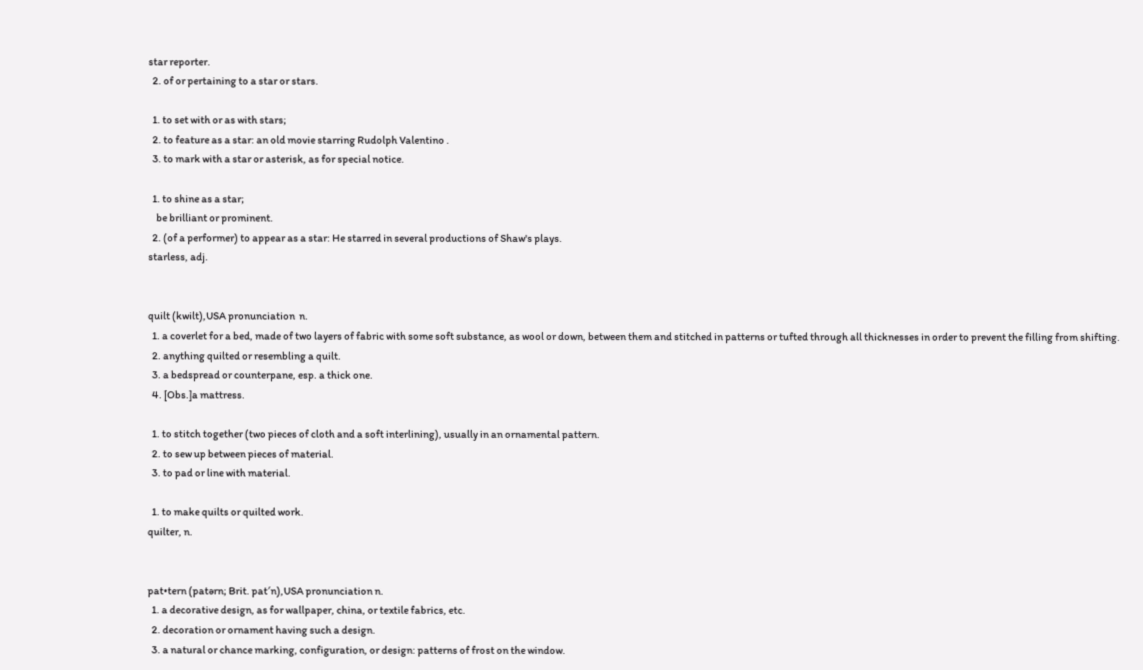star reporter.
  2. of or pertaining to a star or stars.

  1. to set with or as with stars;
  2. to feature as a star: an old movie starring Rudolph Valentino .
  3. to mark with a star or asterisk, as for special notice.

  1. to shine as a star;
    be brilliant or prominent.
  2. (of a performer) to appear as a star: He starred in several productions of Shaw's plays.
starless, adj.


quilt (kwilt),USA pronunciation  n.
  1. a coverlet for a bed, made of two layers of fabric with some soft substance, as wool or down, between them and stitched in patterns or tufted through all thicknesses in order to prevent the filling from shifting.
  2. anything quilted or resembling a quilt.
  3. a bedspread or counterpane, esp. a thick one.
  4. [Obs.]a mattress.

  1. to stitch together (two pieces of cloth and a soft interlining), usually in an ornamental pattern.
  2. to sew up between pieces of material.
  3. to pad or line with material.

  1. to make quilts or quilted work.
quilter, n.


pat•tern (patərn; Brit. pat′n),USA pronunciation n.
  1. a decorative design, as for wallpaper, china, or textile fabrics, etc.
  2. decoration or ornament having such a design.
  3. a natural or chance marking, configuration, or design: patterns of frost on the window.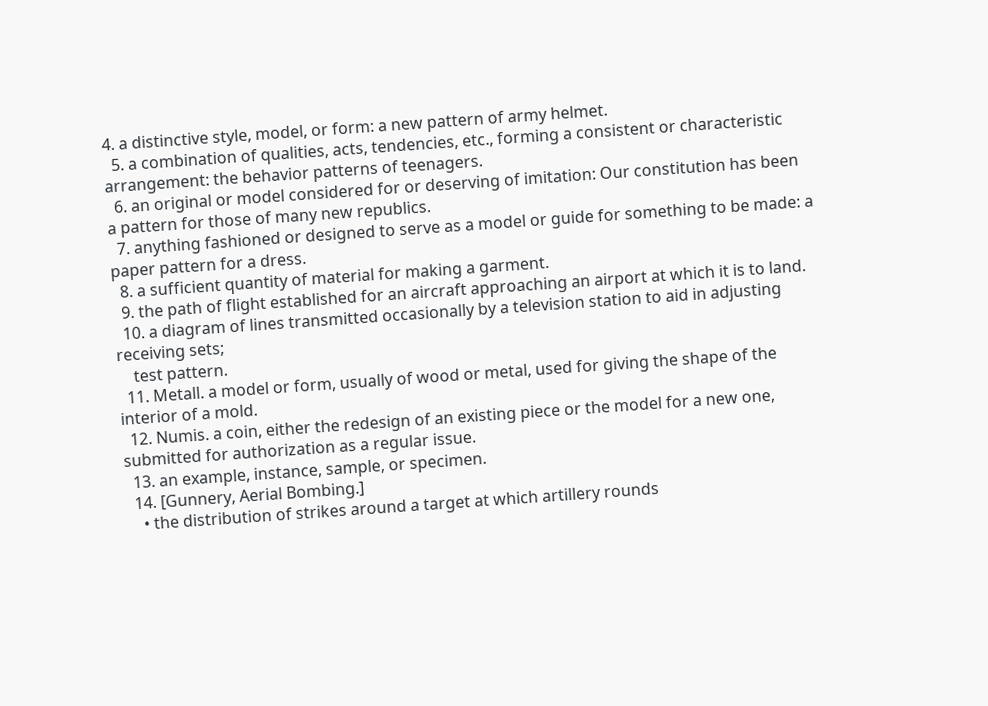4. a distinctive style, model, or form: a new pattern of army helmet.
  5. a combination of qualities, acts, tendencies, etc., forming a consistent or characteristic arrangement: the behavior patterns of teenagers.
  6. an original or model considered for or deserving of imitation: Our constitution has been a pattern for those of many new republics.
  7. anything fashioned or designed to serve as a model or guide for something to be made: a paper pattern for a dress.
  8. a sufficient quantity of material for making a garment.
  9. the path of flight established for an aircraft approaching an airport at which it is to land.
  10. a diagram of lines transmitted occasionally by a television station to aid in adjusting receiving sets;
    test pattern.
  11. Metall. a model or form, usually of wood or metal, used for giving the shape of the interior of a mold.
  12. Numis. a coin, either the redesign of an existing piece or the model for a new one, submitted for authorization as a regular issue.
  13. an example, instance, sample, or specimen.
  14. [Gunnery, Aerial Bombing.]
    • the distribution of strikes around a target at which artillery rounds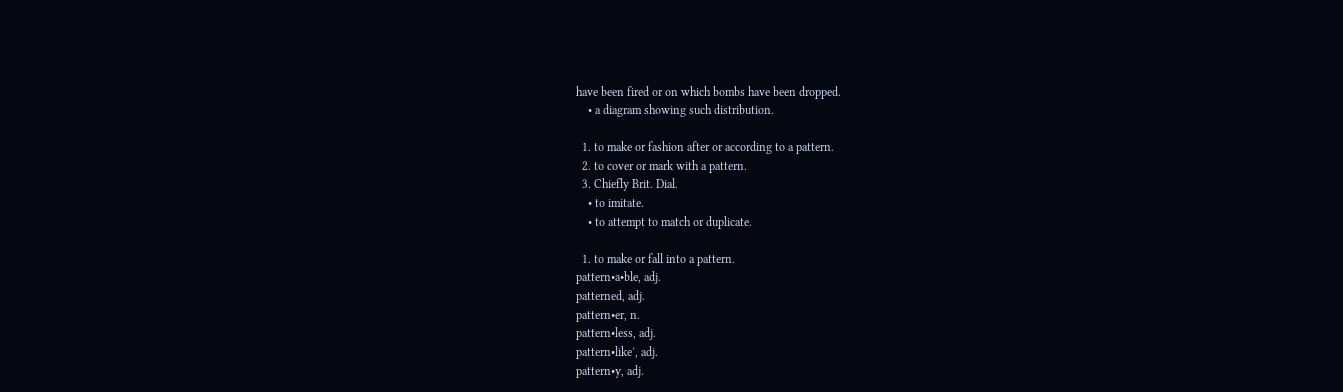have been fired or on which bombs have been dropped.
    • a diagram showing such distribution.

  1. to make or fashion after or according to a pattern.
  2. to cover or mark with a pattern.
  3. Chiefly Brit. Dial.
    • to imitate.
    • to attempt to match or duplicate.

  1. to make or fall into a pattern.
pattern•a•ble, adj.
patterned, adj.
pattern•er, n.
pattern•less, adj.
pattern•like′, adj.
pattern•y, adj.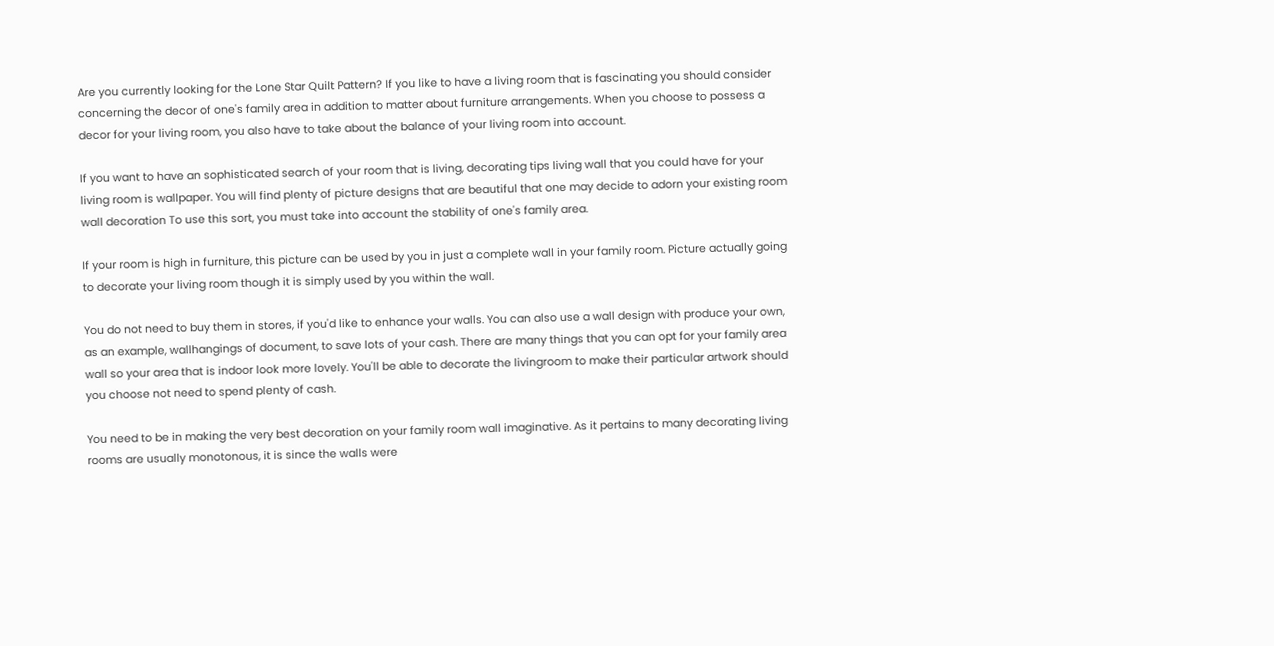Are you currently looking for the Lone Star Quilt Pattern? If you like to have a living room that is fascinating you should consider concerning the decor of one's family area in addition to matter about furniture arrangements. When you choose to possess a decor for your living room, you also have to take about the balance of your living room into account.

If you want to have an sophisticated search of your room that is living, decorating tips living wall that you could have for your living room is wallpaper. You will find plenty of picture designs that are beautiful that one may decide to adorn your existing room wall decoration To use this sort, you must take into account the stability of one's family area.

If your room is high in furniture, this picture can be used by you in just a complete wall in your family room. Picture actually going to decorate your living room though it is simply used by you within the wall.

You do not need to buy them in stores, if you'd like to enhance your walls. You can also use a wall design with produce your own, as an example, wallhangings of document, to save lots of your cash. There are many things that you can opt for your family area wall so your area that is indoor look more lovely. You'll be able to decorate the livingroom to make their particular artwork should you choose not need to spend plenty of cash.

You need to be in making the very best decoration on your family room wall imaginative. As it pertains to many decorating living rooms are usually monotonous, it is since the walls were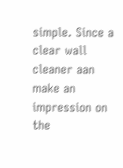simple. Since a clear wall cleaner aan make an impression on the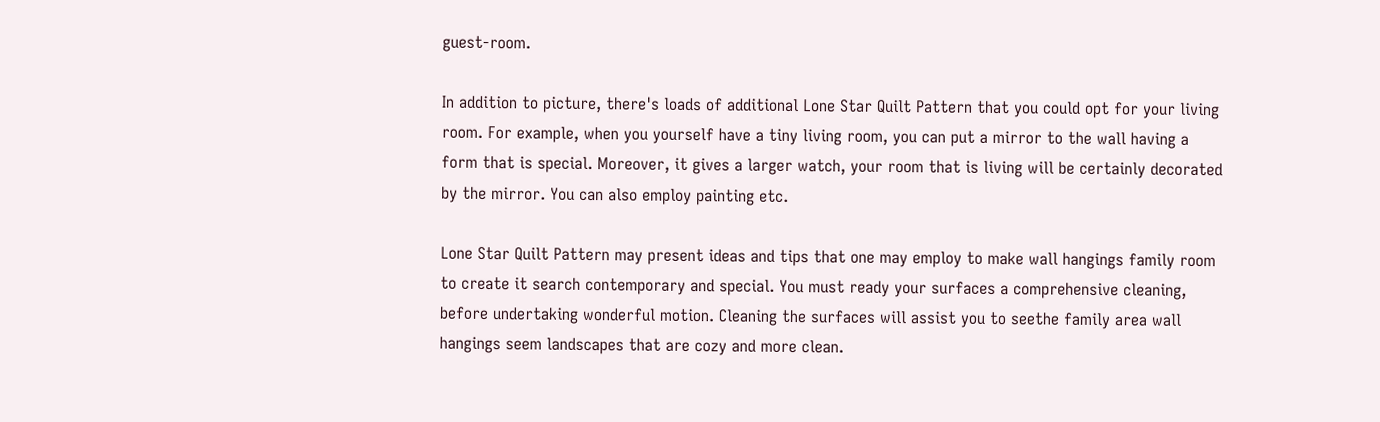guest-room.

In addition to picture, there's loads of additional Lone Star Quilt Pattern that you could opt for your living room. For example, when you yourself have a tiny living room, you can put a mirror to the wall having a form that is special. Moreover, it gives a larger watch, your room that is living will be certainly decorated by the mirror. You can also employ painting etc.

Lone Star Quilt Pattern may present ideas and tips that one may employ to make wall hangings family room to create it search contemporary and special. You must ready your surfaces a comprehensive cleaning, before undertaking wonderful motion. Cleaning the surfaces will assist you to seethe family area wall hangings seem landscapes that are cozy and more clean.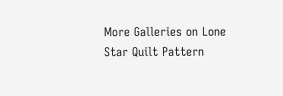More Galleries on Lone Star Quilt Pattern